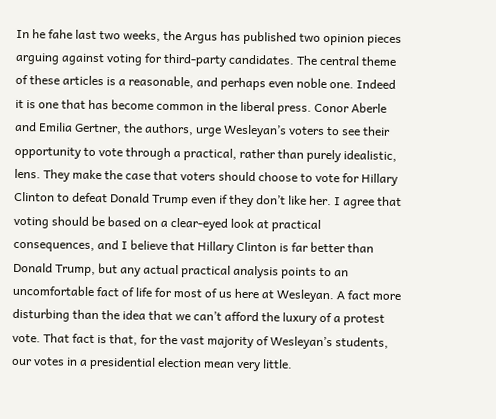In he fahe last two weeks, the Argus has published two opinion pieces arguing against voting for third-party candidates. The central theme of these articles is a reasonable, and perhaps even noble one. Indeed it is one that has become common in the liberal press. Conor Aberle and Emilia Gertner, the authors, urge Wesleyan’s voters to see their opportunity to vote through a practical, rather than purely idealistic, lens. They make the case that voters should choose to vote for Hillary Clinton to defeat Donald Trump even if they don’t like her. I agree that voting should be based on a clear-eyed look at practical consequences, and I believe that Hillary Clinton is far better than Donald Trump, but any actual practical analysis points to an uncomfortable fact of life for most of us here at Wesleyan. A fact more disturbing than the idea that we can’t afford the luxury of a protest vote. That fact is that, for the vast majority of Wesleyan’s students, our votes in a presidential election mean very little.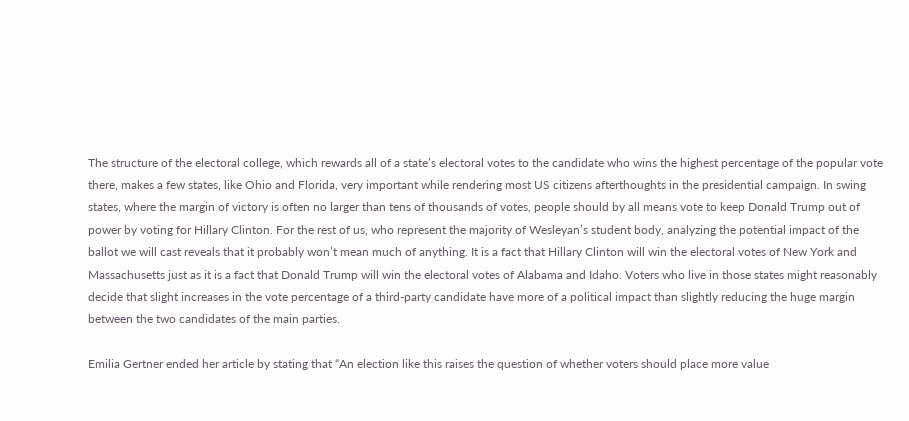The structure of the electoral college, which rewards all of a state’s electoral votes to the candidate who wins the highest percentage of the popular vote there, makes a few states, like Ohio and Florida, very important while rendering most US citizens afterthoughts in the presidential campaign. In swing states, where the margin of victory is often no larger than tens of thousands of votes, people should by all means vote to keep Donald Trump out of power by voting for Hillary Clinton. For the rest of us, who represent the majority of Wesleyan’s student body, analyzing the potential impact of the ballot we will cast reveals that it probably won’t mean much of anything. It is a fact that Hillary Clinton will win the electoral votes of New York and Massachusetts just as it is a fact that Donald Trump will win the electoral votes of Alabama and Idaho. Voters who live in those states might reasonably decide that slight increases in the vote percentage of a third-party candidate have more of a political impact than slightly reducing the huge margin between the two candidates of the main parties.

Emilia Gertner ended her article by stating that “An election like this raises the question of whether voters should place more value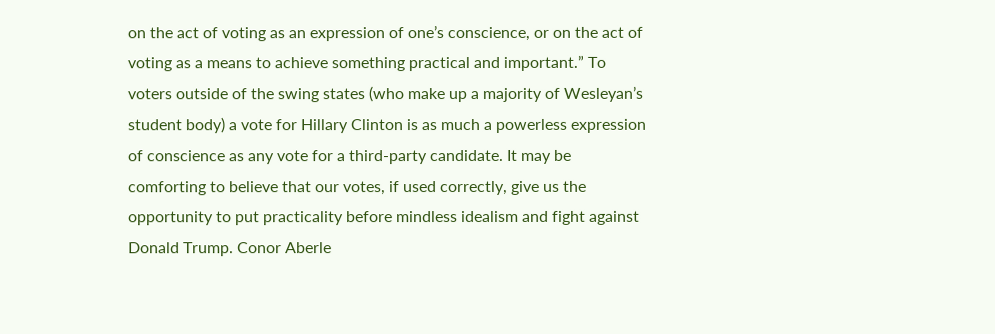on the act of voting as an expression of one’s conscience, or on the act of voting as a means to achieve something practical and important.” To voters outside of the swing states (who make up a majority of Wesleyan’s student body) a vote for Hillary Clinton is as much a powerless expression of conscience as any vote for a third-party candidate. It may be comforting to believe that our votes, if used correctly, give us the opportunity to put practicality before mindless idealism and fight against Donald Trump. Conor Aberle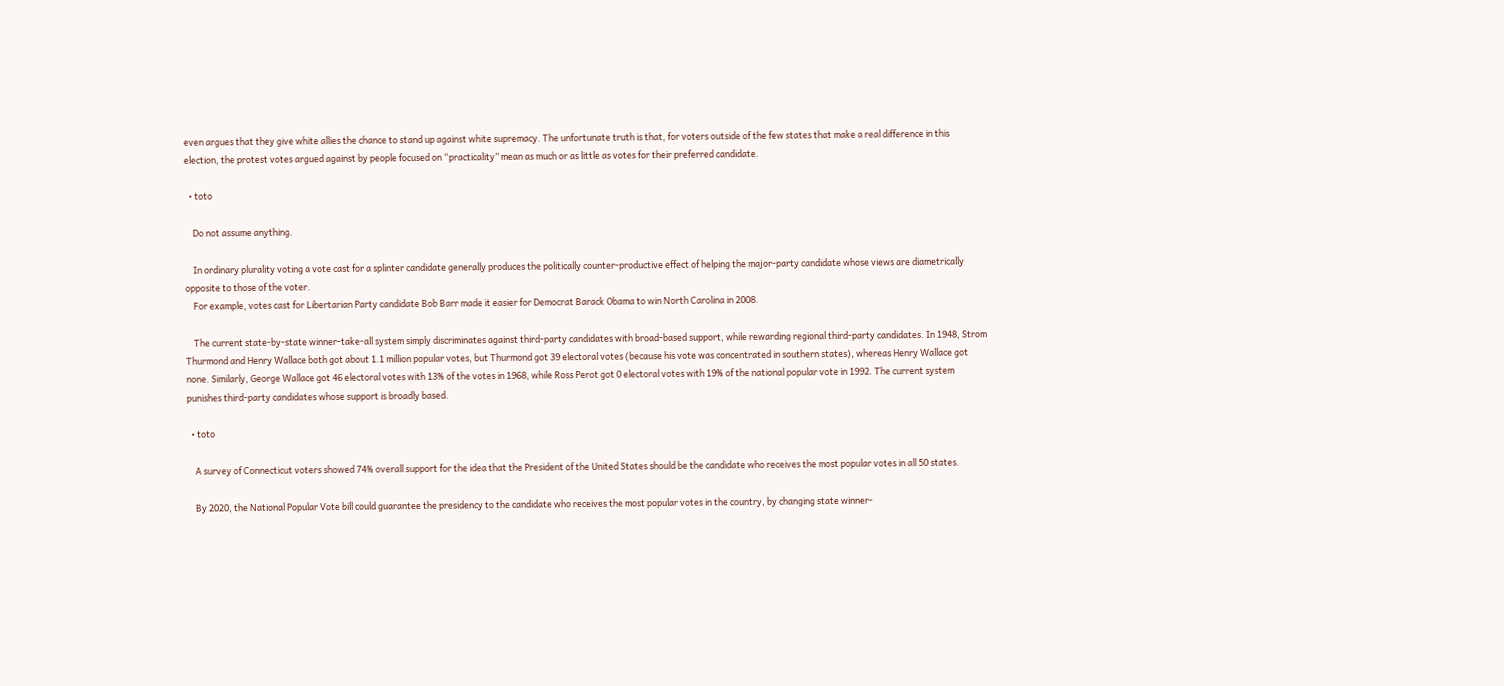even argues that they give white allies the chance to stand up against white supremacy. The unfortunate truth is that, for voters outside of the few states that make a real difference in this election, the protest votes argued against by people focused on “practicality” mean as much or as little as votes for their preferred candidate.

  • toto

    Do not assume anything.

    In ordinary plurality voting a vote cast for a splinter candidate generally produces the politically counter-productive effect of helping the major-party candidate whose views are diametrically opposite to those of the voter.
    For example, votes cast for Libertarian Party candidate Bob Barr made it easier for Democrat Barack Obama to win North Carolina in 2008.

    The current state-by-state winner-take-all system simply discriminates against third-party candidates with broad-based support, while rewarding regional third-party candidates. In 1948, Strom Thurmond and Henry Wallace both got about 1.1 million popular votes, but Thurmond got 39 electoral votes (because his vote was concentrated in southern states), whereas Henry Wallace got none. Similarly, George Wallace got 46 electoral votes with 13% of the votes in 1968, while Ross Perot got 0 electoral votes with 19% of the national popular vote in 1992. The current system punishes third-party candidates whose support is broadly based.

  • toto

    A survey of Connecticut voters showed 74% overall support for the idea that the President of the United States should be the candidate who receives the most popular votes in all 50 states.

    By 2020, the National Popular Vote bill could guarantee the presidency to the candidate who receives the most popular votes in the country, by changing state winner-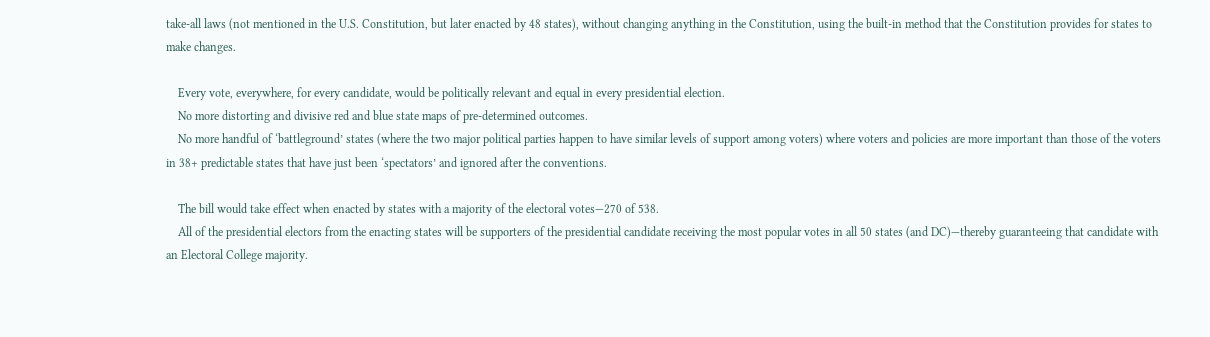take-all laws (not mentioned in the U.S. Constitution, but later enacted by 48 states), without changing anything in the Constitution, using the built-in method that the Constitution provides for states to make changes.

    Every vote, everywhere, for every candidate, would be politically relevant and equal in every presidential election.
    No more distorting and divisive red and blue state maps of pre-determined outcomes.
    No more handful of ‘battleground’ states (where the two major political parties happen to have similar levels of support among voters) where voters and policies are more important than those of the voters in 38+ predictable states that have just been ‘spectators’ and ignored after the conventions.

    The bill would take effect when enacted by states with a majority of the electoral votes—270 of 538.
    All of the presidential electors from the enacting states will be supporters of the presidential candidate receiving the most popular votes in all 50 states (and DC)—thereby guaranteeing that candidate with an Electoral College majority.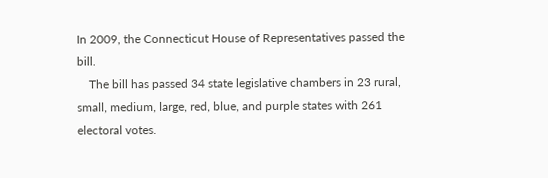In 2009, the Connecticut House of Representatives passed the bill.
    The bill has passed 34 state legislative chambers in 23 rural, small, medium, large, red, blue, and purple states with 261 electoral votes.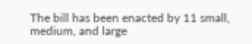The bill has been enacted by 11 small, medium, and large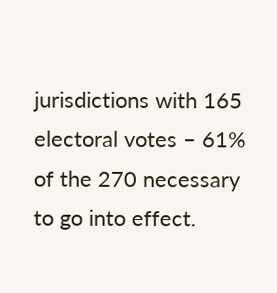jurisdictions with 165 electoral votes – 61% of the 270 necessary to go into effect.